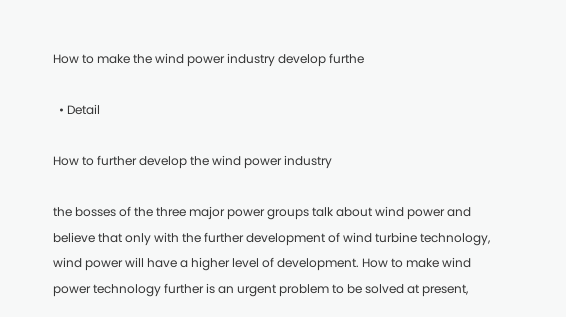How to make the wind power industry develop furthe

  • Detail

How to further develop the wind power industry

the bosses of the three major power groups talk about wind power and believe that only with the further development of wind turbine technology, wind power will have a higher level of development. How to make wind power technology further is an urgent problem to be solved at present,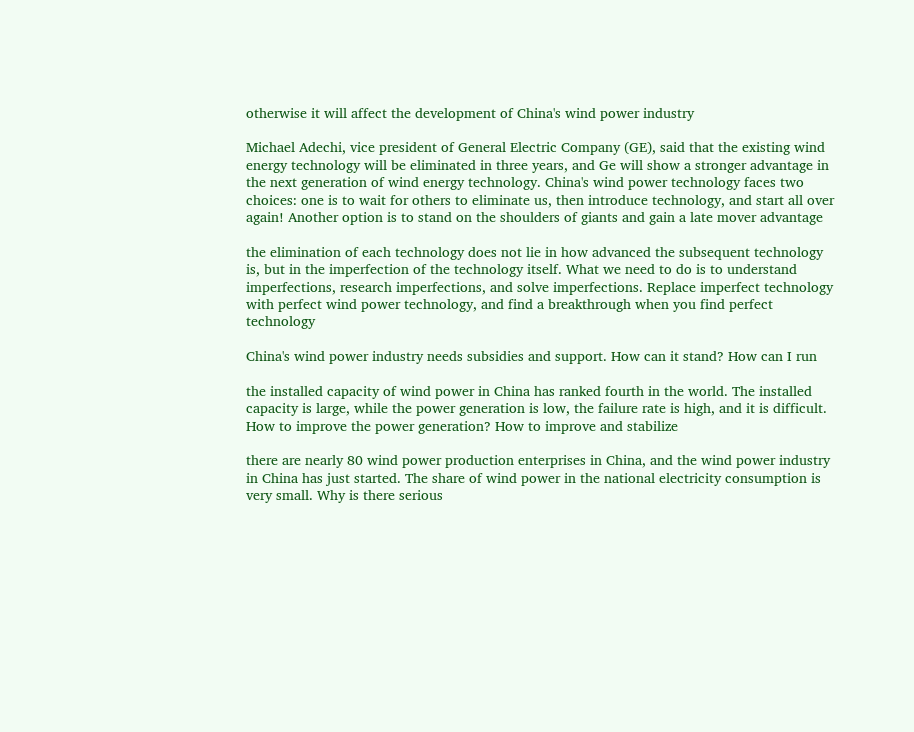otherwise it will affect the development of China's wind power industry

Michael Adechi, vice president of General Electric Company (GE), said that the existing wind energy technology will be eliminated in three years, and Ge will show a stronger advantage in the next generation of wind energy technology. China's wind power technology faces two choices: one is to wait for others to eliminate us, then introduce technology, and start all over again! Another option is to stand on the shoulders of giants and gain a late mover advantage

the elimination of each technology does not lie in how advanced the subsequent technology is, but in the imperfection of the technology itself. What we need to do is to understand imperfections, research imperfections, and solve imperfections. Replace imperfect technology with perfect wind power technology, and find a breakthrough when you find perfect technology

China's wind power industry needs subsidies and support. How can it stand? How can I run

the installed capacity of wind power in China has ranked fourth in the world. The installed capacity is large, while the power generation is low, the failure rate is high, and it is difficult. How to improve the power generation? How to improve and stabilize

there are nearly 80 wind power production enterprises in China, and the wind power industry in China has just started. The share of wind power in the national electricity consumption is very small. Why is there serious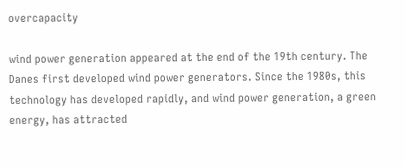overcapacity

wind power generation appeared at the end of the 19th century. The Danes first developed wind power generators. Since the 1980s, this technology has developed rapidly, and wind power generation, a green energy, has attracted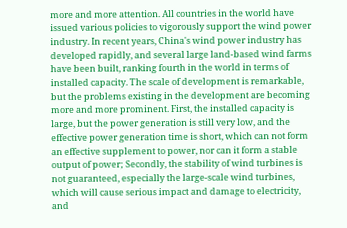more and more attention. All countries in the world have issued various policies to vigorously support the wind power industry. In recent years, China's wind power industry has developed rapidly, and several large land-based wind farms have been built, ranking fourth in the world in terms of installed capacity. The scale of development is remarkable, but the problems existing in the development are becoming more and more prominent. First, the installed capacity is large, but the power generation is still very low, and the effective power generation time is short, which can not form an effective supplement to power, nor can it form a stable output of power; Secondly, the stability of wind turbines is not guaranteed, especially the large-scale wind turbines, which will cause serious impact and damage to electricity, and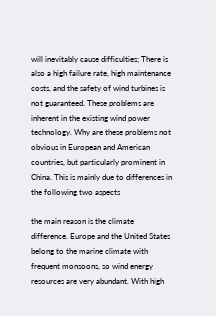will inevitably cause difficulties; There is also a high failure rate, high maintenance costs, and the safety of wind turbines is not guaranteed. These problems are inherent in the existing wind power technology. Why are these problems not obvious in European and American countries, but particularly prominent in China. This is mainly due to differences in the following two aspects

the main reason is the climate difference. Europe and the United States belong to the marine climate with frequent monsoons, so wind energy resources are very abundant. With high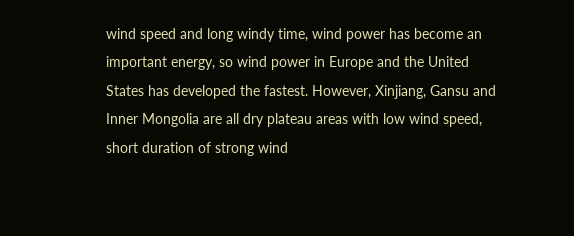wind speed and long windy time, wind power has become an important energy, so wind power in Europe and the United States has developed the fastest. However, Xinjiang, Gansu and Inner Mongolia are all dry plateau areas with low wind speed, short duration of strong wind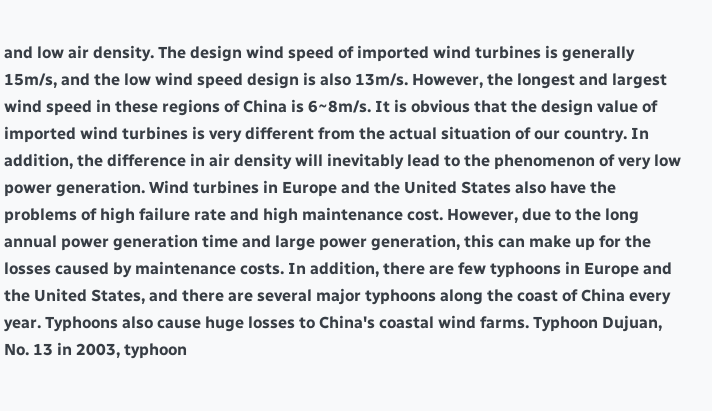and low air density. The design wind speed of imported wind turbines is generally 15m/s, and the low wind speed design is also 13m/s. However, the longest and largest wind speed in these regions of China is 6~8m/s. It is obvious that the design value of imported wind turbines is very different from the actual situation of our country. In addition, the difference in air density will inevitably lead to the phenomenon of very low power generation. Wind turbines in Europe and the United States also have the problems of high failure rate and high maintenance cost. However, due to the long annual power generation time and large power generation, this can make up for the losses caused by maintenance costs. In addition, there are few typhoons in Europe and the United States, and there are several major typhoons along the coast of China every year. Typhoons also cause huge losses to China's coastal wind farms. Typhoon Dujuan, No. 13 in 2003, typhoon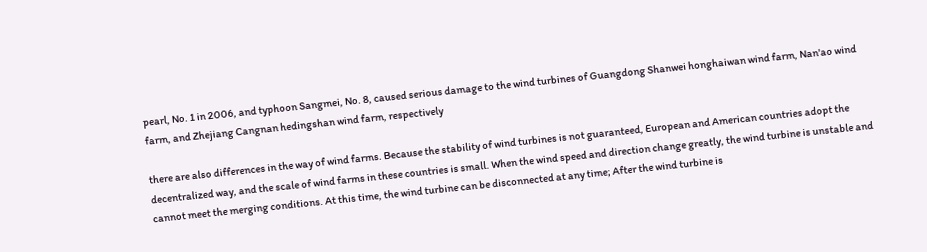pearl, No. 1 in 2006, and typhoon Sangmei, No. 8, caused serious damage to the wind turbines of Guangdong Shanwei honghaiwan wind farm, Nan'ao wind farm, and Zhejiang Cangnan hedingshan wind farm, respectively

there are also differences in the way of wind farms. Because the stability of wind turbines is not guaranteed, European and American countries adopt the decentralized way, and the scale of wind farms in these countries is small. When the wind speed and direction change greatly, the wind turbine is unstable and cannot meet the merging conditions. At this time, the wind turbine can be disconnected at any time; After the wind turbine is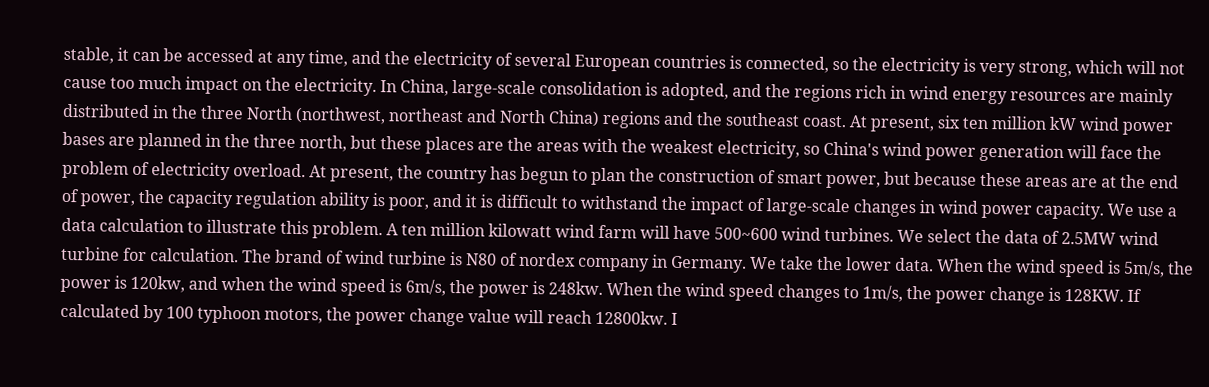stable, it can be accessed at any time, and the electricity of several European countries is connected, so the electricity is very strong, which will not cause too much impact on the electricity. In China, large-scale consolidation is adopted, and the regions rich in wind energy resources are mainly distributed in the three North (northwest, northeast and North China) regions and the southeast coast. At present, six ten million kW wind power bases are planned in the three north, but these places are the areas with the weakest electricity, so China's wind power generation will face the problem of electricity overload. At present, the country has begun to plan the construction of smart power, but because these areas are at the end of power, the capacity regulation ability is poor, and it is difficult to withstand the impact of large-scale changes in wind power capacity. We use a data calculation to illustrate this problem. A ten million kilowatt wind farm will have 500~600 wind turbines. We select the data of 2.5MW wind turbine for calculation. The brand of wind turbine is N80 of nordex company in Germany. We take the lower data. When the wind speed is 5m/s, the power is 120kw, and when the wind speed is 6m/s, the power is 248kw. When the wind speed changes to 1m/s, the power change is 128KW. If calculated by 100 typhoon motors, the power change value will reach 12800kw. I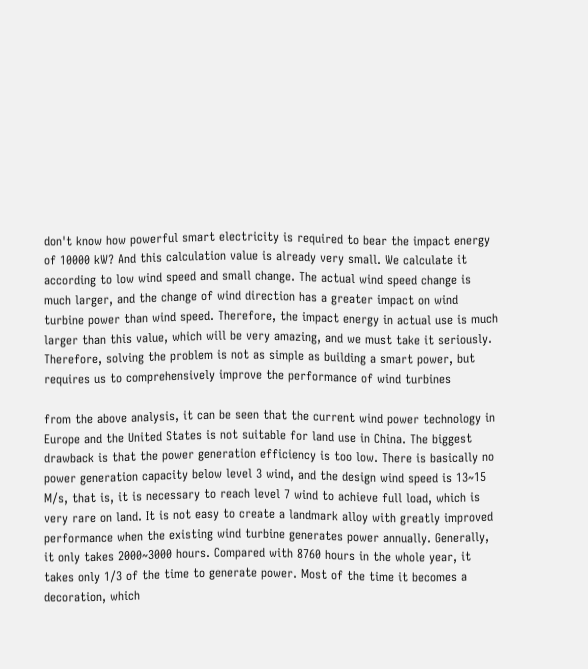don't know how powerful smart electricity is required to bear the impact energy of 10000 kW? And this calculation value is already very small. We calculate it according to low wind speed and small change. The actual wind speed change is much larger, and the change of wind direction has a greater impact on wind turbine power than wind speed. Therefore, the impact energy in actual use is much larger than this value, which will be very amazing, and we must take it seriously. Therefore, solving the problem is not as simple as building a smart power, but requires us to comprehensively improve the performance of wind turbines

from the above analysis, it can be seen that the current wind power technology in Europe and the United States is not suitable for land use in China. The biggest drawback is that the power generation efficiency is too low. There is basically no power generation capacity below level 3 wind, and the design wind speed is 13~15 M/s, that is, it is necessary to reach level 7 wind to achieve full load, which is very rare on land. It is not easy to create a landmark alloy with greatly improved performance when the existing wind turbine generates power annually. Generally, it only takes 2000~3000 hours. Compared with 8760 hours in the whole year, it takes only 1/3 of the time to generate power. Most of the time it becomes a decoration, which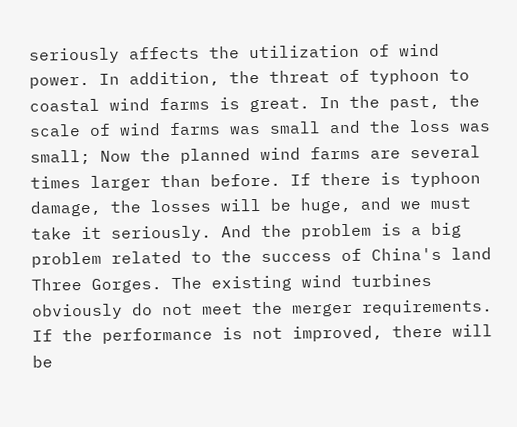seriously affects the utilization of wind power. In addition, the threat of typhoon to coastal wind farms is great. In the past, the scale of wind farms was small and the loss was small; Now the planned wind farms are several times larger than before. If there is typhoon damage, the losses will be huge, and we must take it seriously. And the problem is a big problem related to the success of China's land Three Gorges. The existing wind turbines obviously do not meet the merger requirements. If the performance is not improved, there will be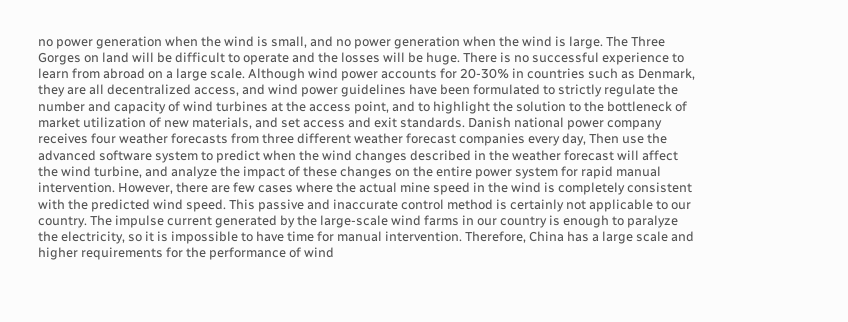no power generation when the wind is small, and no power generation when the wind is large. The Three Gorges on land will be difficult to operate and the losses will be huge. There is no successful experience to learn from abroad on a large scale. Although wind power accounts for 20-30% in countries such as Denmark, they are all decentralized access, and wind power guidelines have been formulated to strictly regulate the number and capacity of wind turbines at the access point, and to highlight the solution to the bottleneck of market utilization of new materials, and set access and exit standards. Danish national power company receives four weather forecasts from three different weather forecast companies every day, Then use the advanced software system to predict when the wind changes described in the weather forecast will affect the wind turbine, and analyze the impact of these changes on the entire power system for rapid manual intervention. However, there are few cases where the actual mine speed in the wind is completely consistent with the predicted wind speed. This passive and inaccurate control method is certainly not applicable to our country. The impulse current generated by the large-scale wind farms in our country is enough to paralyze the electricity, so it is impossible to have time for manual intervention. Therefore, China has a large scale and higher requirements for the performance of wind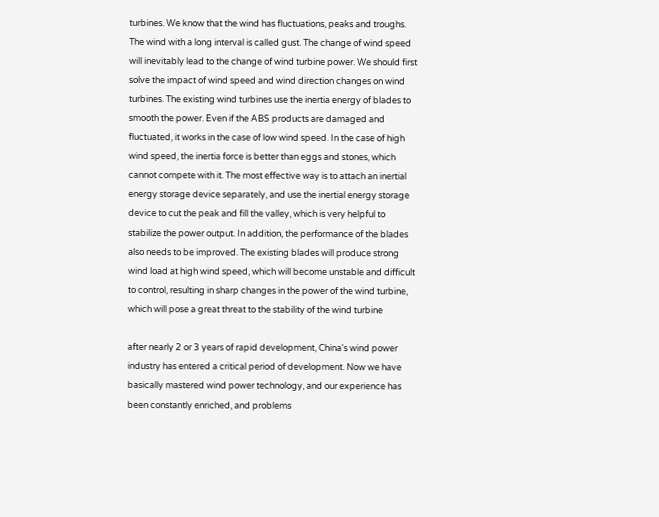turbines. We know that the wind has fluctuations, peaks and troughs. The wind with a long interval is called gust. The change of wind speed will inevitably lead to the change of wind turbine power. We should first solve the impact of wind speed and wind direction changes on wind turbines. The existing wind turbines use the inertia energy of blades to smooth the power. Even if the ABS products are damaged and fluctuated, it works in the case of low wind speed. In the case of high wind speed, the inertia force is better than eggs and stones, which cannot compete with it. The most effective way is to attach an inertial energy storage device separately, and use the inertial energy storage device to cut the peak and fill the valley, which is very helpful to stabilize the power output. In addition, the performance of the blades also needs to be improved. The existing blades will produce strong wind load at high wind speed, which will become unstable and difficult to control, resulting in sharp changes in the power of the wind turbine, which will pose a great threat to the stability of the wind turbine

after nearly 2 or 3 years of rapid development, China's wind power industry has entered a critical period of development. Now we have basically mastered wind power technology, and our experience has been constantly enriched, and problems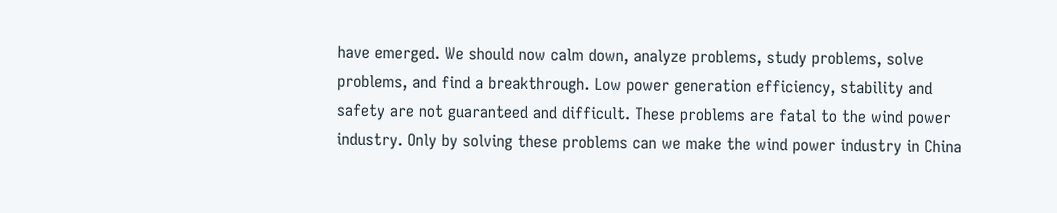have emerged. We should now calm down, analyze problems, study problems, solve problems, and find a breakthrough. Low power generation efficiency, stability and safety are not guaranteed and difficult. These problems are fatal to the wind power industry. Only by solving these problems can we make the wind power industry in China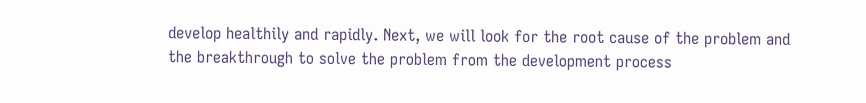develop healthily and rapidly. Next, we will look for the root cause of the problem and the breakthrough to solve the problem from the development process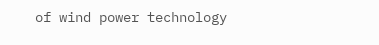of wind power technology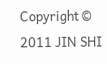Copyright © 2011 JIN SHI